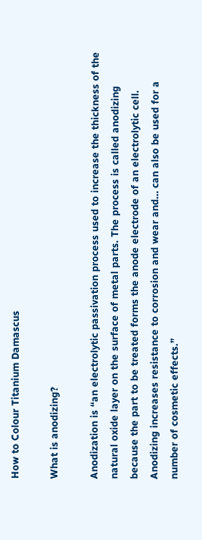How to Colour Titanium Damascus

What is anodizing?

Anodization is “an electrolytic passivation process used to increase the thickness of the natural oxide layer on the surface of metal parts. The process is called anodizing because the part to be treated forms the anode electrode of an electrolytic cell. Anodizing increases resistance to corrosion and wear and… can also be used for a number of cosmetic effects.”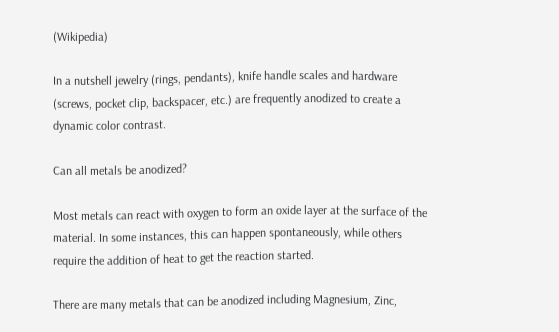(Wikipedia)

In a nutshell jewelry (rings, pendants), knife handle scales and hardware (screws, pocket clip, backspacer, etc.) are frequently anodized to create a dynamic color contrast.

Can all metals be anodized?

Most metals can react with oxygen to form an oxide layer at the surface of the material. In some instances, this can happen spontaneously, while others require the addition of heat to get the reaction started.

There are many metals that can be anodized including Magnesium, Zinc,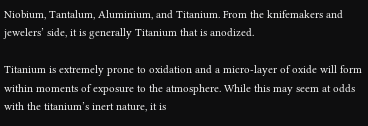Niobium, Tantalum, Aluminium, and Titanium. From the knifemakers and jewelers’ side, it is generally Titanium that is anodized.

Titanium is extremely prone to oxidation and a micro-layer of oxide will form within moments of exposure to the atmosphere. While this may seem at odds with the titanium’s inert nature, it is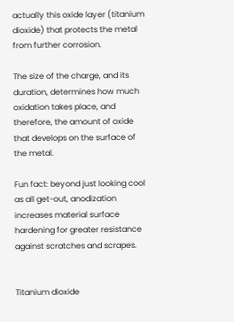actually this oxide layer (titanium dioxide) that protects the metal from further corrosion.

The size of the charge, and its duration, determines how much oxidation takes place, and therefore, the amount of oxide that develops on the surface of the metal.

Fun fact: beyond just looking cool as all get-out, anodization increases material surface hardening for greater resistance against scratches and scrapes.


Titanium dioxide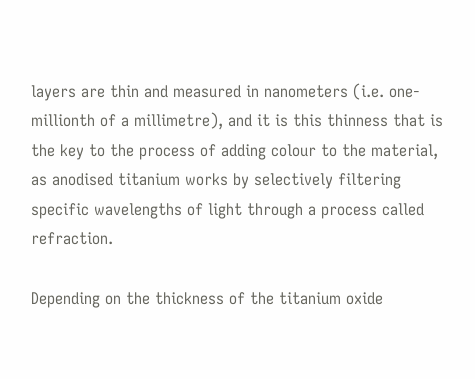layers are thin and measured in nanometers (i.e. one-millionth of a millimetre), and it is this thinness that is the key to the process of adding colour to the material, as anodised titanium works by selectively filtering specific wavelengths of light through a process called refraction.

Depending on the thickness of the titanium oxide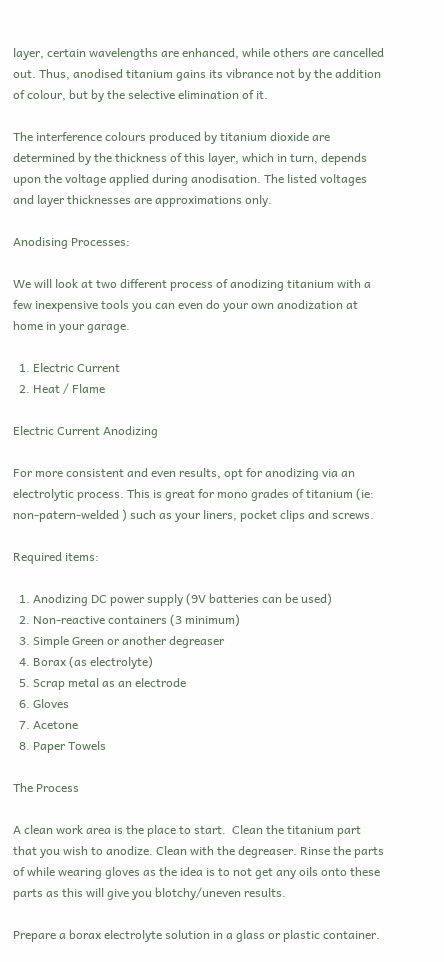layer, certain wavelengths are enhanced, while others are cancelled out. Thus, anodised titanium gains its vibrance not by the addition of colour, but by the selective elimination of it.

The interference colours produced by titanium dioxide are determined by the thickness of this layer, which in turn, depends upon the voltage applied during anodisation. The listed voltages and layer thicknesses are approximations only.

Anodising Processes:

We will look at two different process of anodizing titanium with a few inexpensive tools you can even do your own anodization at home in your garage.

  1. Electric Current
  2. Heat / Flame

Electric Current Anodizing

For more consistent and even results, opt for anodizing via an electrolytic process. This is great for mono grades of titanium (ie: non-patern-welded ) such as your liners, pocket clips and screws.

Required items:

  1. Anodizing DC power supply (9V batteries can be used)
  2. Non-reactive containers (3 minimum)
  3. Simple Green or another degreaser
  4. Borax (as electrolyte)
  5. Scrap metal as an electrode
  6. Gloves
  7. Acetone
  8. Paper Towels

The Process

A clean work area is the place to start.  Clean the titanium part that you wish to anodize. Clean with the degreaser. Rinse the parts of while wearing gloves as the idea is to not get any oils onto these parts as this will give you blotchy/uneven results.

Prepare a borax electrolyte solution in a glass or plastic container.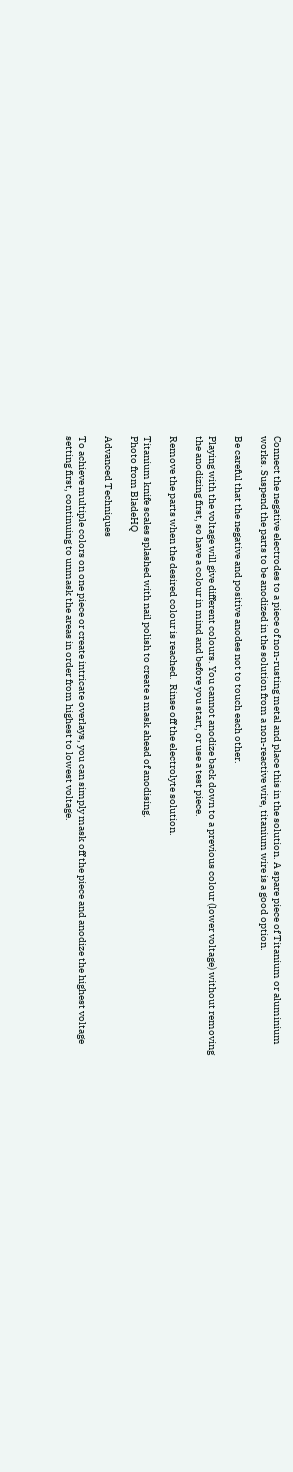Connect the negative electrodes to a piece of non-rusting metal and place this in the solution. A spare piece of Titanium or aluminium works. Suspend the parts to be anodized in the solution from a non-reactive wire, titanium wire is a good option.

Be careful that the negative and positive anodes not to touch each other.

Playing with the voltage will give different colours. You cannot anodize back down to a previous colour (lower voltage) without removing the anodizing first, so have a colour in mind and before you start, or use a test piece.

Remove the parts when the desired colour is reached.  Rinse off the electrolyte solution.

Titanium knife scales splashed with nail polish to create a mask ahead of anodising.
Photo from BladeHQ

Advanced Techniques

To achieve multiple colors on one piece or create intricate overlays, you can simply mask off the piece and anodize the highest voltage setting first, continuing to unmask the areas in order from highest to lowest voltage.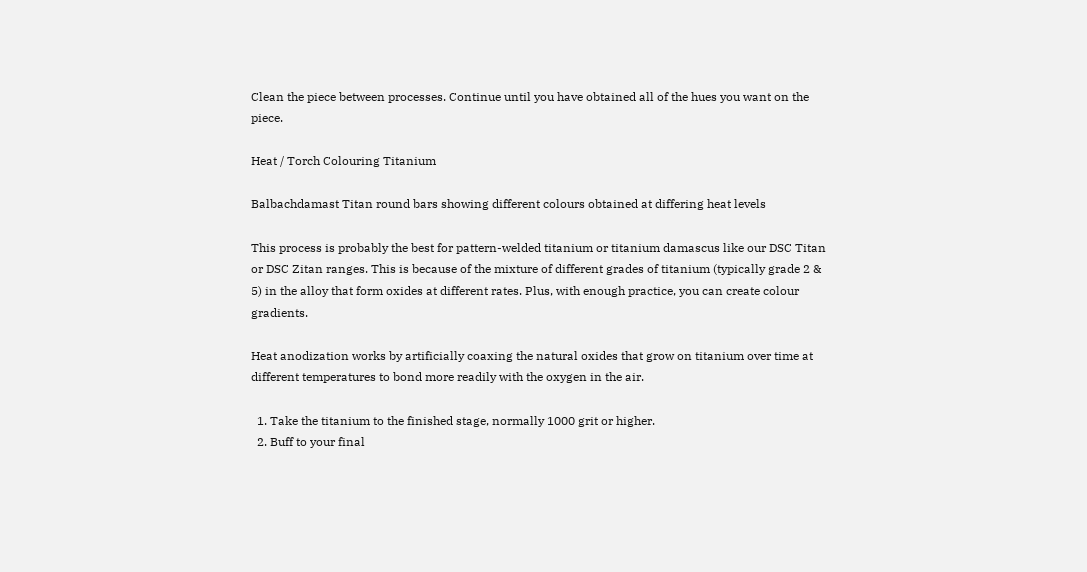Clean the piece between processes. Continue until you have obtained all of the hues you want on the piece.

Heat / Torch Colouring Titanium

Balbachdamast Titan round bars showing different colours obtained at differing heat levels

This process is probably the best for pattern-welded titanium or titanium damascus like our DSC Titan or DSC Zitan ranges. This is because of the mixture of different grades of titanium (typically grade 2 & 5) in the alloy that form oxides at different rates. Plus, with enough practice, you can create colour gradients.

Heat anodization works by artificially coaxing the natural oxides that grow on titanium over time at different temperatures to bond more readily with the oxygen in the air.

  1. Take the titanium to the finished stage, normally 1000 grit or higher.
  2. Buff to your final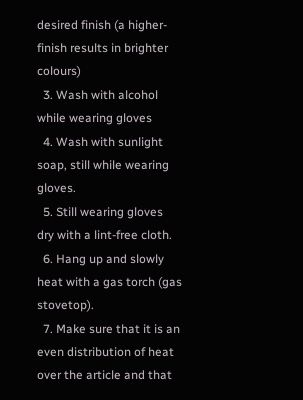desired finish (a higher-finish results in brighter colours)
  3. Wash with alcohol while wearing gloves
  4. Wash with sunlight soap, still while wearing gloves.
  5. Still wearing gloves dry with a lint-free cloth.
  6. Hang up and slowly heat with a gas torch (gas stovetop).
  7. Make sure that it is an even distribution of heat over the article and that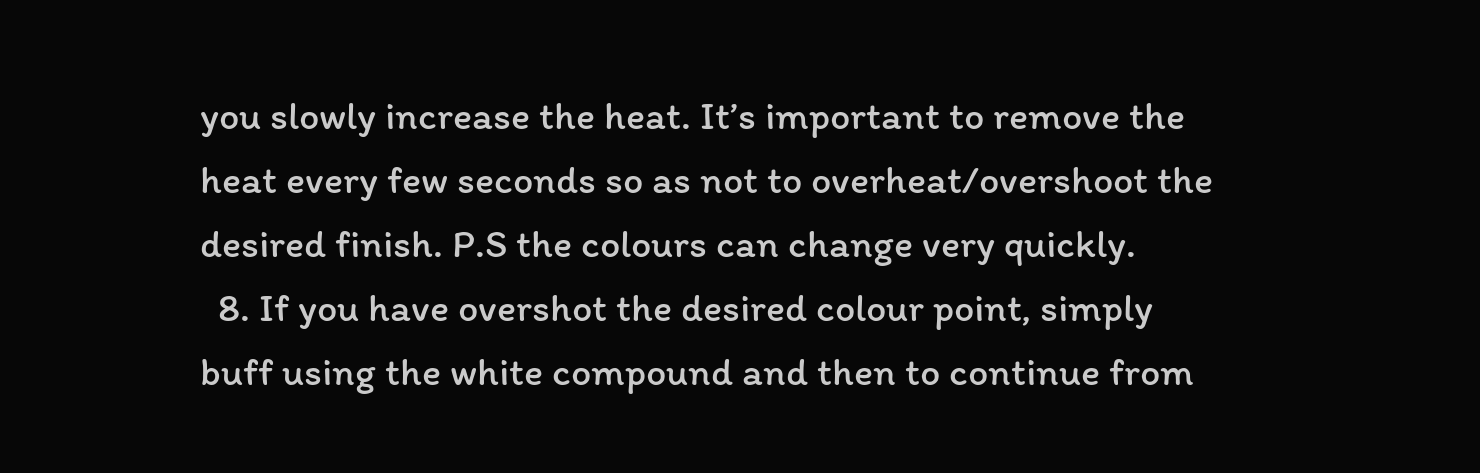you slowly increase the heat. It’s important to remove the heat every few seconds so as not to overheat/overshoot the desired finish. P.S the colours can change very quickly.
  8. If you have overshot the desired colour point, simply buff using the white compound and then to continue from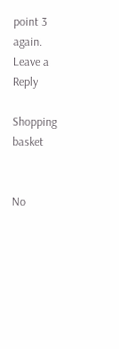point 3 again.
Leave a Reply

Shopping basket


No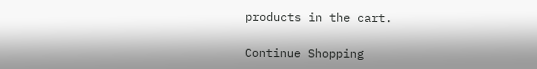products in the cart.

Continue Shopping